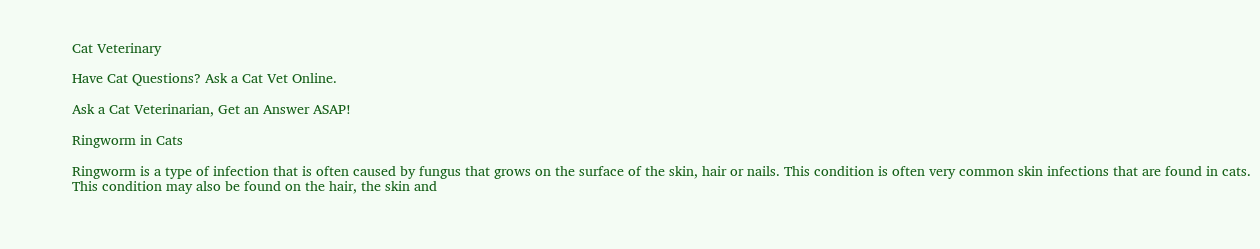Cat Veterinary

Have Cat Questions? Ask a Cat Vet Online.

Ask a Cat Veterinarian, Get an Answer ASAP!

Ringworm in Cats

Ringworm is a type of infection that is often caused by fungus that grows on the surface of the skin, hair or nails. This condition is often very common skin infections that are found in cats. This condition may also be found on the hair, the skin and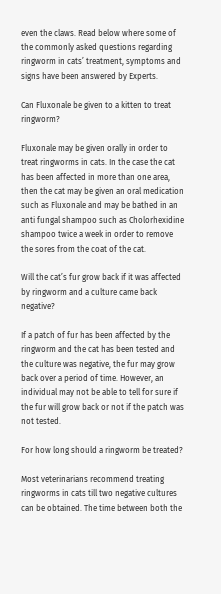even the claws. Read below where some of the commonly asked questions regarding ringworm in cats’ treatment, symptoms and signs have been answered by Experts.

Can Fluxonale be given to a kitten to treat ringworm?

Fluxonale may be given orally in order to treat ringworms in cats. In the case the cat has been affected in more than one area, then the cat may be given an oral medication such as Fluxonale and may be bathed in an anti fungal shampoo such as Cholorhexidine shampoo twice a week in order to remove the sores from the coat of the cat.

Will the cat’s fur grow back if it was affected by ringworm and a culture came back negative?

If a patch of fur has been affected by the ringworm and the cat has been tested and the culture was negative, the fur may grow back over a period of time. However, an individual may not be able to tell for sure if the fur will grow back or not if the patch was not tested.

For how long should a ringworm be treated?

Most veterinarians recommend treating ringworms in cats till two negative cultures can be obtained. The time between both the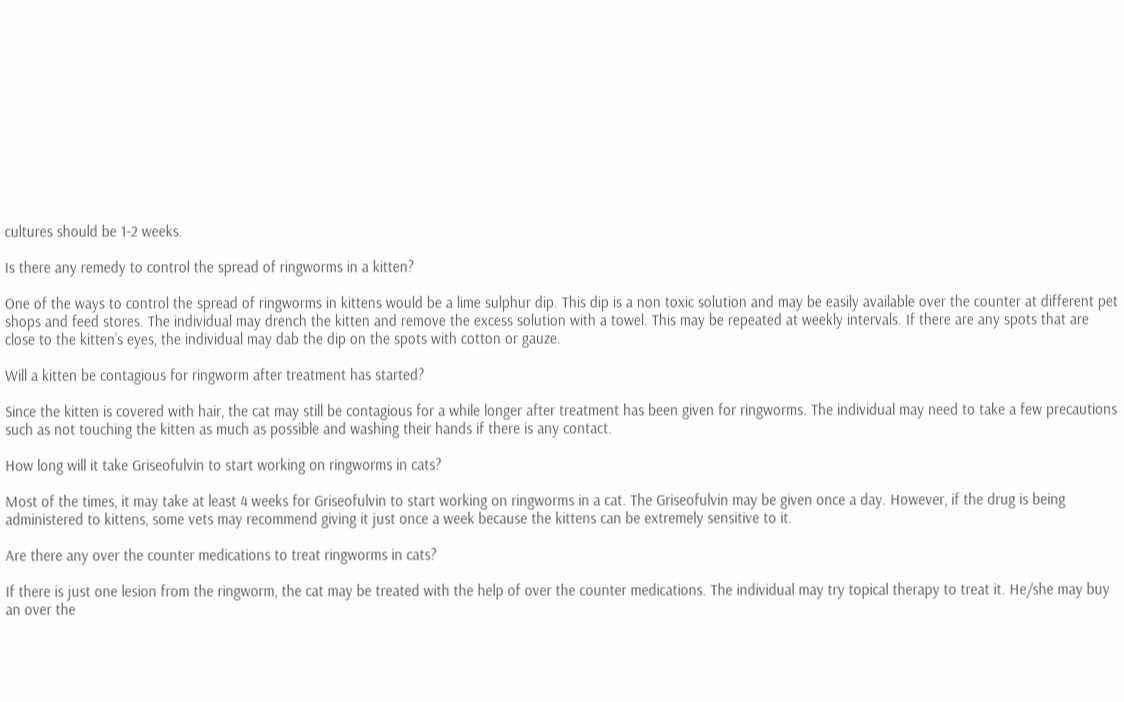cultures should be 1-2 weeks.

Is there any remedy to control the spread of ringworms in a kitten?

One of the ways to control the spread of ringworms in kittens would be a lime sulphur dip. This dip is a non toxic solution and may be easily available over the counter at different pet shops and feed stores. The individual may drench the kitten and remove the excess solution with a towel. This may be repeated at weekly intervals. If there are any spots that are close to the kitten’s eyes, the individual may dab the dip on the spots with cotton or gauze.

Will a kitten be contagious for ringworm after treatment has started?

Since the kitten is covered with hair, the cat may still be contagious for a while longer after treatment has been given for ringworms. The individual may need to take a few precautions such as not touching the kitten as much as possible and washing their hands if there is any contact.

How long will it take Griseofulvin to start working on ringworms in cats?

Most of the times, it may take at least 4 weeks for Griseofulvin to start working on ringworms in a cat. The Griseofulvin may be given once a day. However, if the drug is being administered to kittens, some vets may recommend giving it just once a week because the kittens can be extremely sensitive to it.

Are there any over the counter medications to treat ringworms in cats?

If there is just one lesion from the ringworm, the cat may be treated with the help of over the counter medications. The individual may try topical therapy to treat it. He/she may buy an over the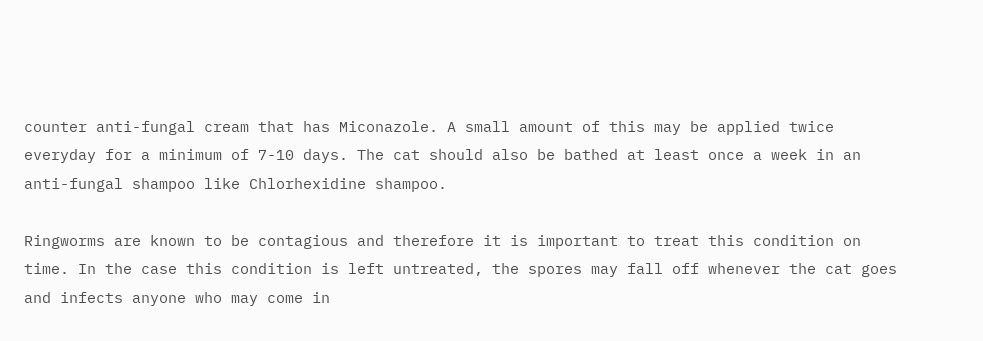counter anti-fungal cream that has Miconazole. A small amount of this may be applied twice everyday for a minimum of 7-10 days. The cat should also be bathed at least once a week in an anti-fungal shampoo like Chlorhexidine shampoo.

Ringworms are known to be contagious and therefore it is important to treat this condition on time. In the case this condition is left untreated, the spores may fall off whenever the cat goes and infects anyone who may come in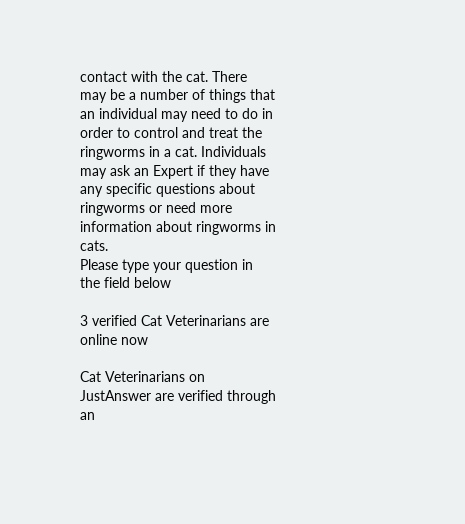contact with the cat. There may be a number of things that an individual may need to do in order to control and treat the ringworms in a cat. Individuals may ask an Expert if they have any specific questions about ringworms or need more information about ringworms in cats.
Please type your question in the field below

3 verified Cat Veterinarians are online now

Cat Veterinarians on JustAnswer are verified through an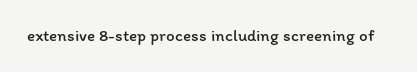extensive 8-step process including screening of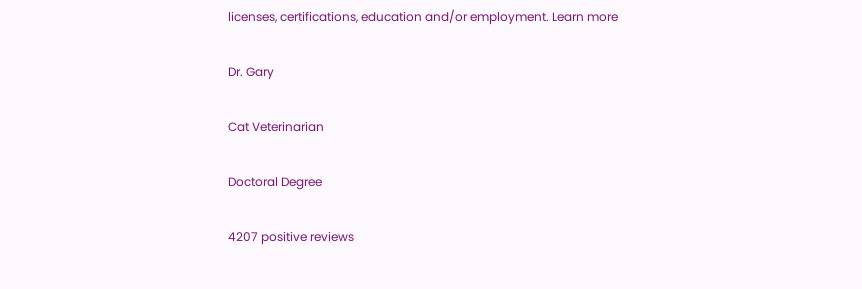licenses, certifications, education and/or employment. Learn more

Dr. Gary

Cat Veterinarian

Doctoral Degree

4207 positive reviews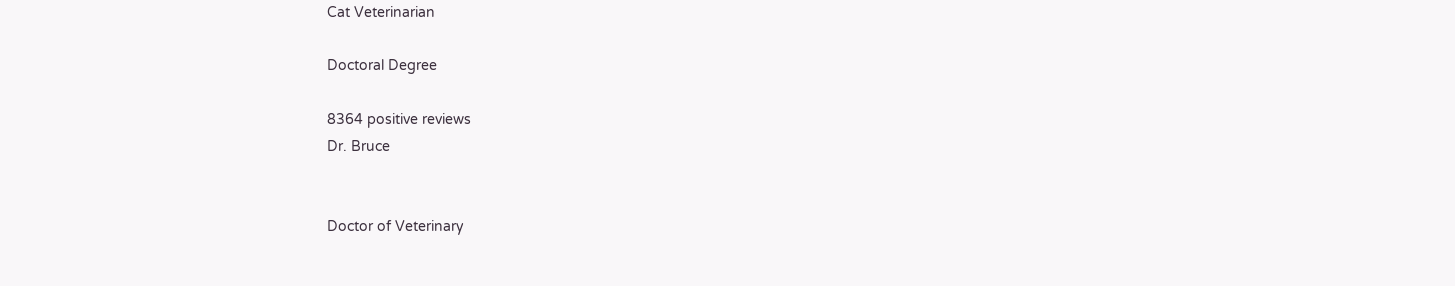Cat Veterinarian

Doctoral Degree

8364 positive reviews
Dr. Bruce


Doctor of Veterinary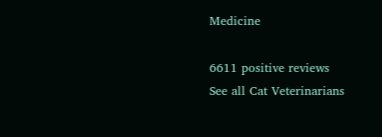Medicine

6611 positive reviews
See all Cat Veterinarians